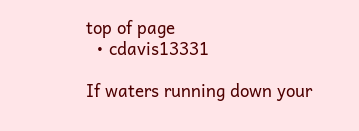top of page
  • cdavis13331

If waters running down your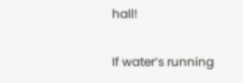hall!

If water’s running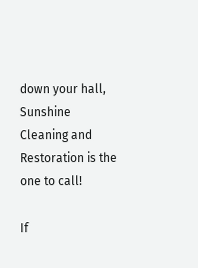down your hall, Sunshine Cleaning and Restoration is the one to call!

If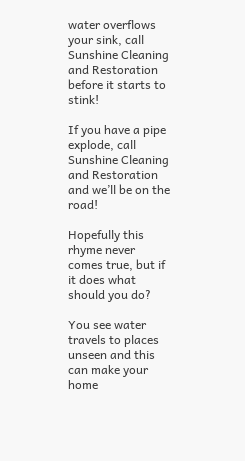water overflows your sink, call Sunshine Cleaning and Restoration before it starts to stink!

If you have a pipe explode, call Sunshine Cleaning and Restoration and we’ll be on the road!

Hopefully this rhyme never comes true, but if it does what should you do?

You see water travels to places unseen and this can make your home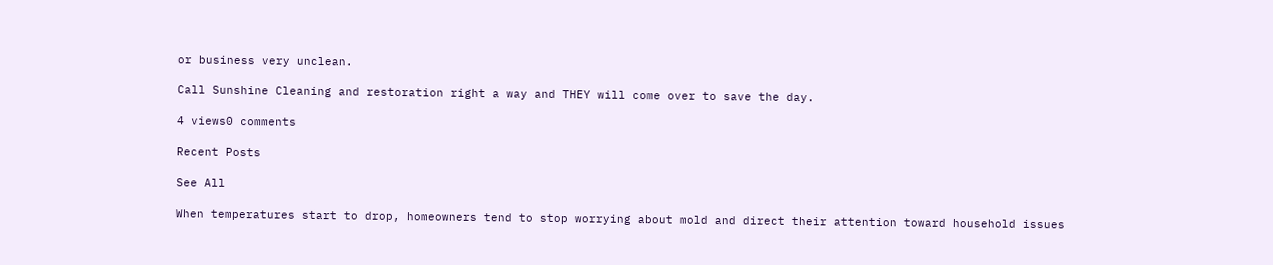or business very unclean.

Call Sunshine Cleaning and restoration right a way and THEY will come over to save the day.

4 views0 comments

Recent Posts

See All

When temperatures start to drop, homeowners tend to stop worrying about mold and direct their attention toward household issues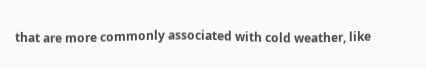that are more commonly associated with cold weather, like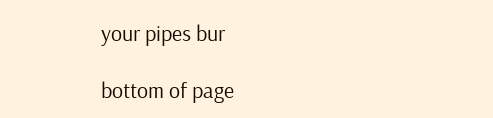your pipes bur

bottom of page